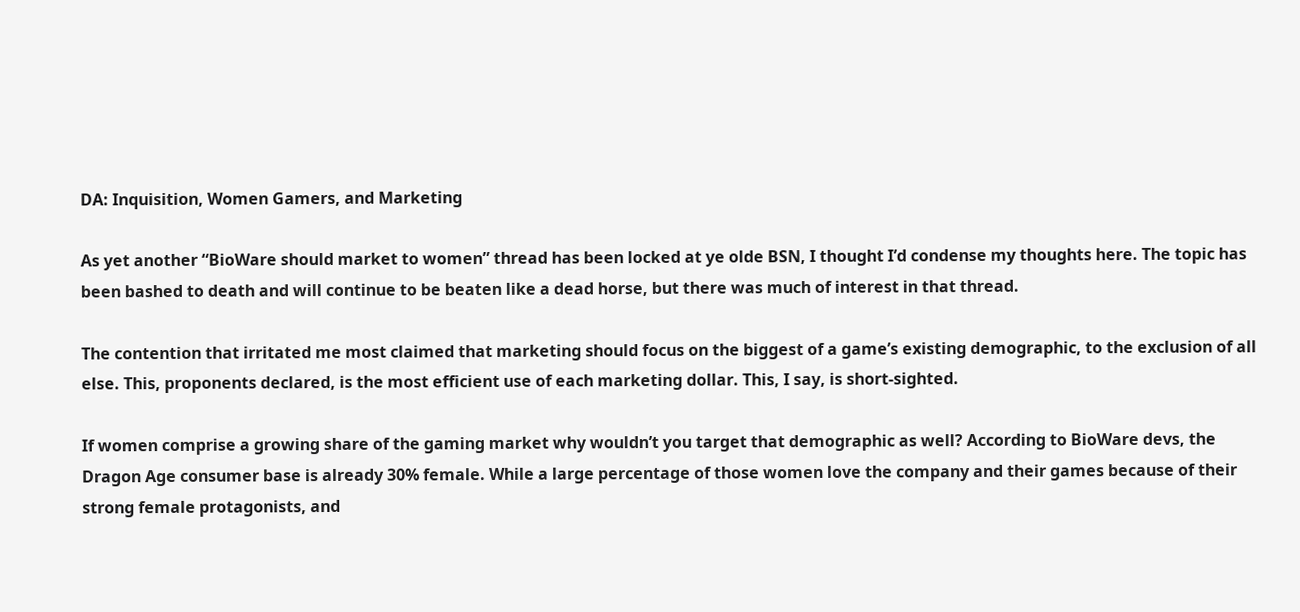DA: Inquisition, Women Gamers, and Marketing

As yet another “BioWare should market to women” thread has been locked at ye olde BSN, I thought I’d condense my thoughts here. The topic has been bashed to death and will continue to be beaten like a dead horse, but there was much of interest in that thread.

The contention that irritated me most claimed that marketing should focus on the biggest of a game’s existing demographic, to the exclusion of all else. This, proponents declared, is the most efficient use of each marketing dollar. This, I say, is short-sighted.

If women comprise a growing share of the gaming market why wouldn’t you target that demographic as well? According to BioWare devs, the Dragon Age consumer base is already 30% female. While a large percentage of those women love the company and their games because of their strong female protagonists, and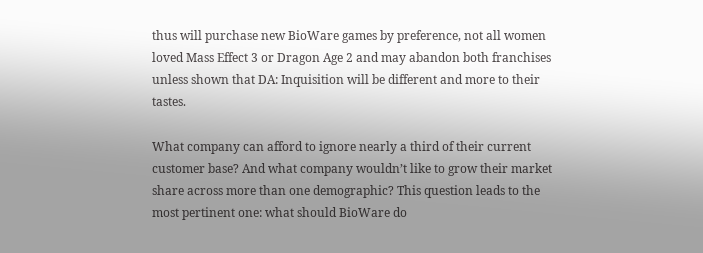thus will purchase new BioWare games by preference, not all women loved Mass Effect 3 or Dragon Age 2 and may abandon both franchises unless shown that DA: Inquisition will be different and more to their tastes.

What company can afford to ignore nearly a third of their current customer base? And what company wouldn’t like to grow their market share across more than one demographic? This question leads to the most pertinent one: what should BioWare do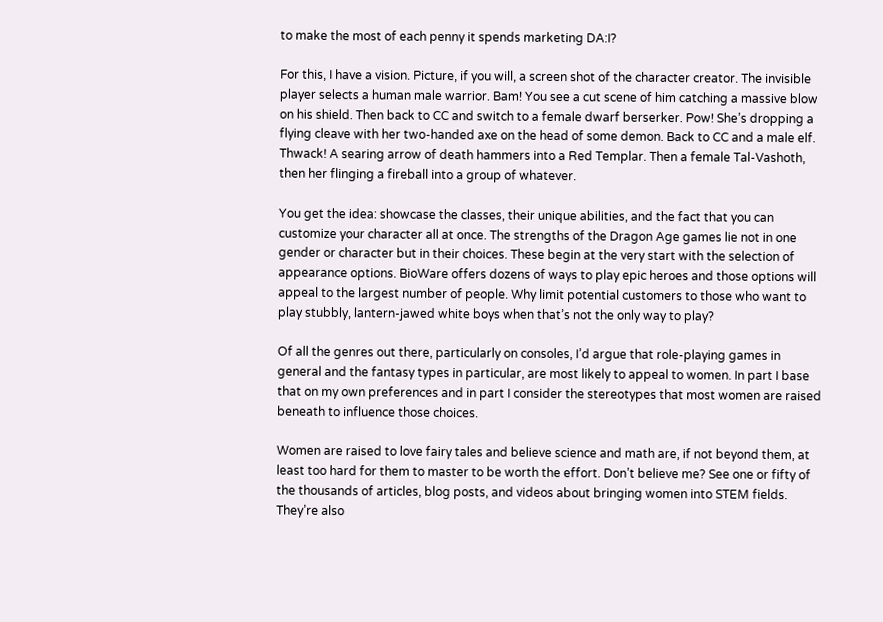to make the most of each penny it spends marketing DA:I?

For this, I have a vision. Picture, if you will, a screen shot of the character creator. The invisible player selects a human male warrior. Bam! You see a cut scene of him catching a massive blow on his shield. Then back to CC and switch to a female dwarf berserker. Pow! She’s dropping a flying cleave with her two-handed axe on the head of some demon. Back to CC and a male elf. Thwack! A searing arrow of death hammers into a Red Templar. Then a female Tal-Vashoth, then her flinging a fireball into a group of whatever.

You get the idea: showcase the classes, their unique abilities, and the fact that you can customize your character all at once. The strengths of the Dragon Age games lie not in one gender or character but in their choices. These begin at the very start with the selection of appearance options. BioWare offers dozens of ways to play epic heroes and those options will appeal to the largest number of people. Why limit potential customers to those who want to play stubbly, lantern-jawed white boys when that’s not the only way to play?

Of all the genres out there, particularly on consoles, I’d argue that role-playing games in general and the fantasy types in particular, are most likely to appeal to women. In part I base that on my own preferences and in part I consider the stereotypes that most women are raised beneath to influence those choices.

Women are raised to love fairy tales and believe science and math are, if not beyond them, at least too hard for them to master to be worth the effort. Don’t believe me? See one or fifty of the thousands of articles, blog posts, and videos about bringing women into STEM fields. They’re also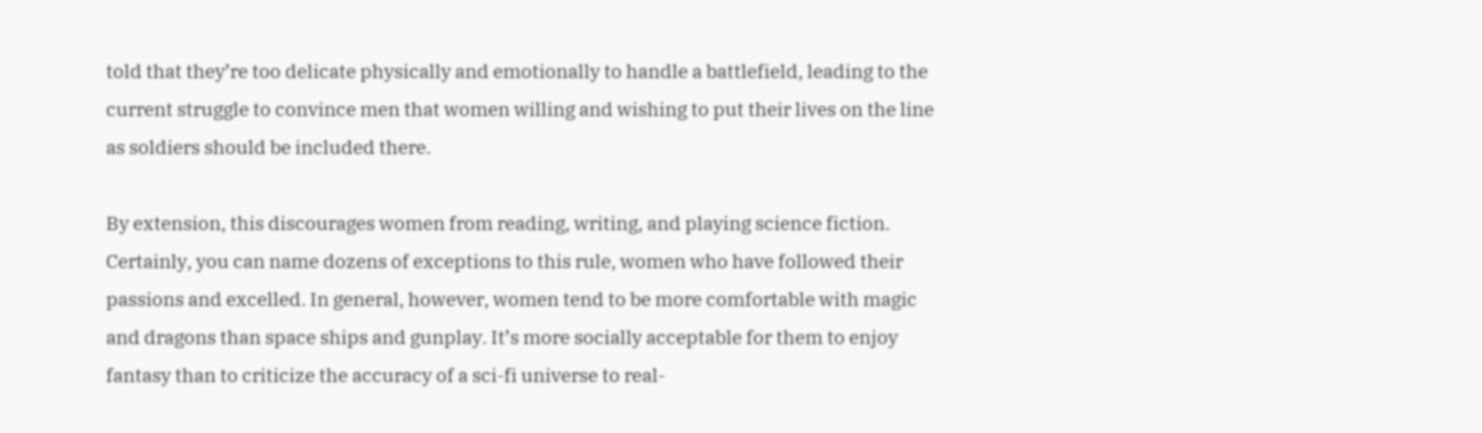told that they’re too delicate physically and emotionally to handle a battlefield, leading to the current struggle to convince men that women willing and wishing to put their lives on the line as soldiers should be included there.

By extension, this discourages women from reading, writing, and playing science fiction. Certainly, you can name dozens of exceptions to this rule, women who have followed their passions and excelled. In general, however, women tend to be more comfortable with magic and dragons than space ships and gunplay. It’s more socially acceptable for them to enjoy fantasy than to criticize the accuracy of a sci-fi universe to real-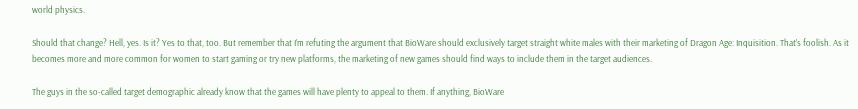world physics.

Should that change? Hell, yes. Is it? Yes to that, too. But remember that I’m refuting the argument that BioWare should exclusively target straight white males with their marketing of Dragon Age: Inquisition. That’s foolish. As it becomes more and more common for women to start gaming or try new platforms, the marketing of new games should find ways to include them in the target audiences.

The guys in the so-called target demographic already know that the games will have plenty to appeal to them. If anything, BioWare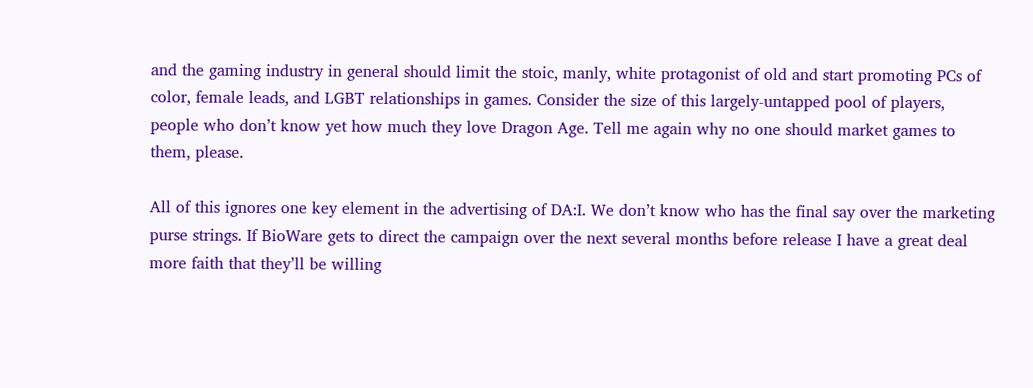and the gaming industry in general should limit the stoic, manly, white protagonist of old and start promoting PCs of color, female leads, and LGBT relationships in games. Consider the size of this largely-untapped pool of players, people who don’t know yet how much they love Dragon Age. Tell me again why no one should market games to them, please.

All of this ignores one key element in the advertising of DA:I. We don’t know who has the final say over the marketing purse strings. If BioWare gets to direct the campaign over the next several months before release I have a great deal more faith that they’ll be willing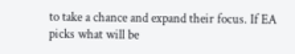to take a chance and expand their focus. If EA picks what will be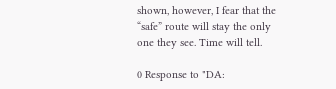shown, however, I fear that the “safe” route will stay the only one they see. Time will tell.

0 Response to "DA: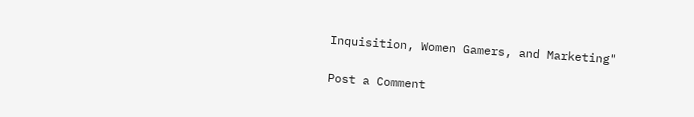Inquisition, Women Gamers, and Marketing"

Post a Comment